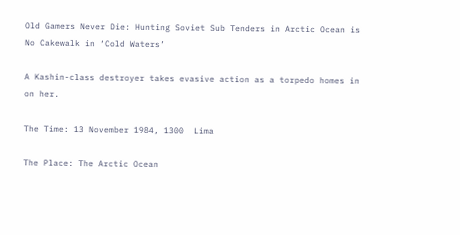Old Gamers Never Die: Hunting Soviet Sub Tenders in Arctic Ocean is No Cakewalk in ‘Cold Waters’

A Kashin-class destroyer takes evasive action as a torpedo homes in on her.

The Time: 13 November 1984, 1300  Lima

The Place: The Arctic Ocean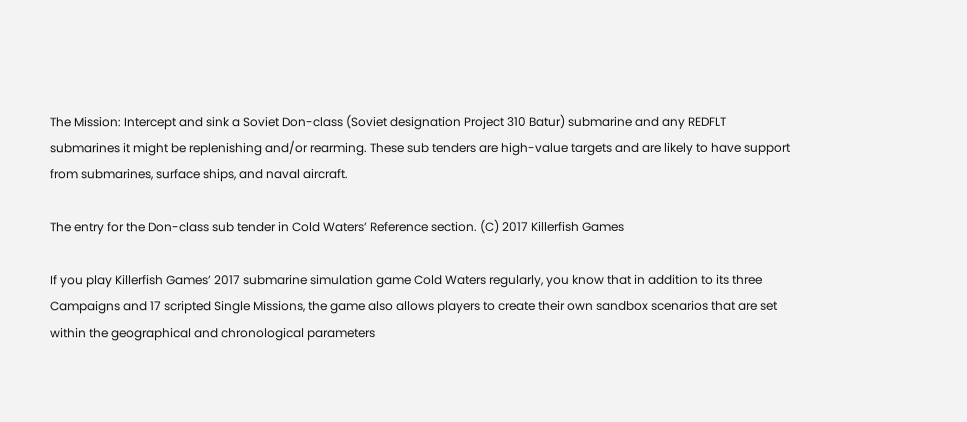The Mission: Intercept and sink a Soviet Don-class (Soviet designation Project 310 Batur) submarine and any REDFLT submarines it might be replenishing and/or rearming. These sub tenders are high-value targets and are likely to have support from submarines, surface ships, and naval aircraft.

The entry for the Don-class sub tender in Cold Waters’ Reference section. (C) 2017 Killerfish Games

If you play Killerfish Games’ 2017 submarine simulation game Cold Waters regularly, you know that in addition to its three Campaigns and 17 scripted Single Missions, the game also allows players to create their own sandbox scenarios that are set within the geographical and chronological parameters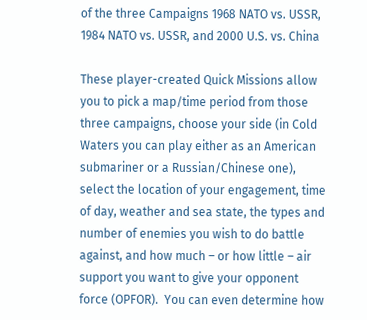of the three Campaigns 1968 NATO vs. USSR, 1984 NATO vs. USSR, and 2000 U.S. vs. China

These player-created Quick Missions allow you to pick a map/time period from those three campaigns, choose your side (in Cold Waters you can play either as an American submariner or a Russian/Chinese one), select the location of your engagement, time of day, weather and sea state, the types and number of enemies you wish to do battle against, and how much – or how little – air support you want to give your opponent force (OPFOR).  You can even determine how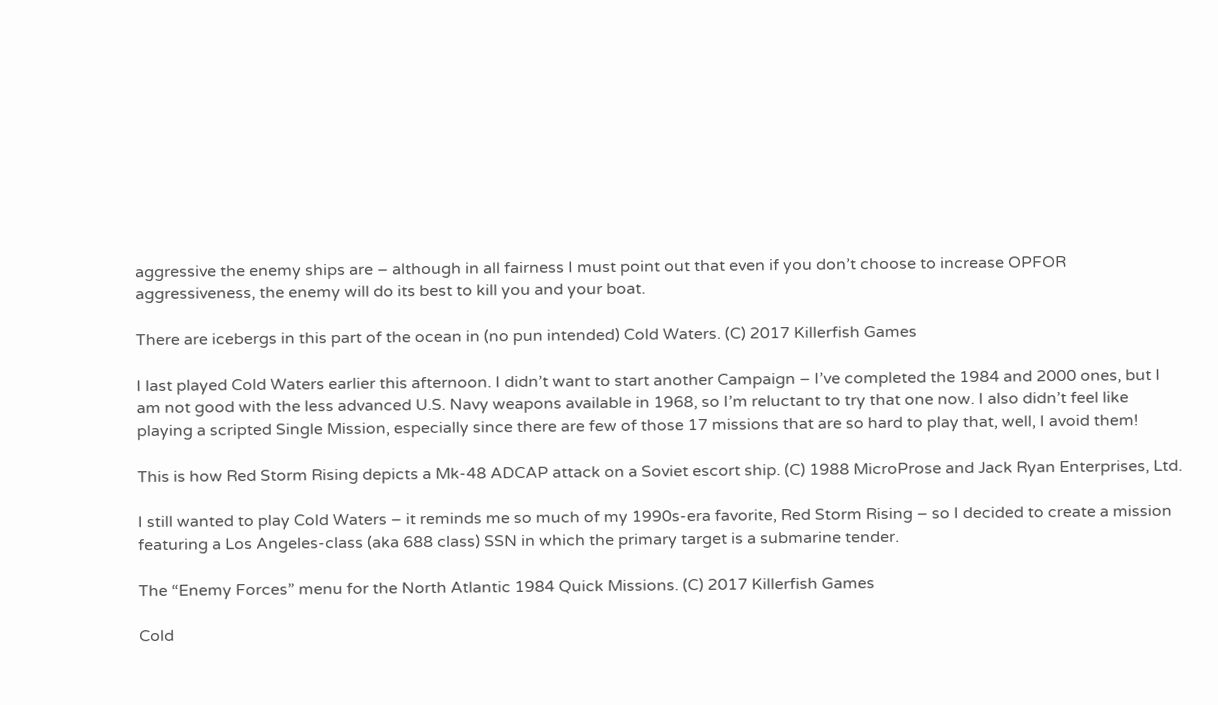aggressive the enemy ships are – although in all fairness I must point out that even if you don’t choose to increase OPFOR aggressiveness, the enemy will do its best to kill you and your boat.

There are icebergs in this part of the ocean in (no pun intended) Cold Waters. (C) 2017 Killerfish Games

I last played Cold Waters earlier this afternoon. I didn’t want to start another Campaign – I’ve completed the 1984 and 2000 ones, but I am not good with the less advanced U.S. Navy weapons available in 1968, so I’m reluctant to try that one now. I also didn’t feel like playing a scripted Single Mission, especially since there are few of those 17 missions that are so hard to play that, well, I avoid them!

This is how Red Storm Rising depicts a Mk-48 ADCAP attack on a Soviet escort ship. (C) 1988 MicroProse and Jack Ryan Enterprises, Ltd.

I still wanted to play Cold Waters – it reminds me so much of my 1990s-era favorite, Red Storm Rising – so I decided to create a mission featuring a Los Angeles-class (aka 688 class) SSN in which the primary target is a submarine tender.

The “Enemy Forces” menu for the North Atlantic 1984 Quick Missions. (C) 2017 Killerfish Games

Cold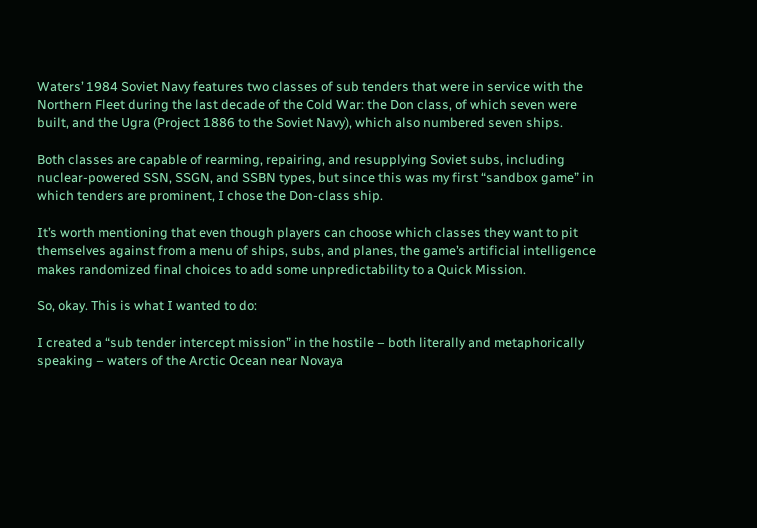Waters’ 1984 Soviet Navy features two classes of sub tenders that were in service with the Northern Fleet during the last decade of the Cold War: the Don class, of which seven were built, and the Ugra (Project 1886 to the Soviet Navy), which also numbered seven ships.

Both classes are capable of rearming, repairing, and resupplying Soviet subs, including nuclear-powered SSN, SSGN, and SSBN types, but since this was my first “sandbox game” in which tenders are prominent, I chose the Don-class ship.

It’s worth mentioning that even though players can choose which classes they want to pit themselves against from a menu of ships, subs, and planes, the game’s artificial intelligence makes randomized final choices to add some unpredictability to a Quick Mission.

So, okay. This is what I wanted to do:

I created a “sub tender intercept mission” in the hostile – both literally and metaphorically speaking – waters of the Arctic Ocean near Novaya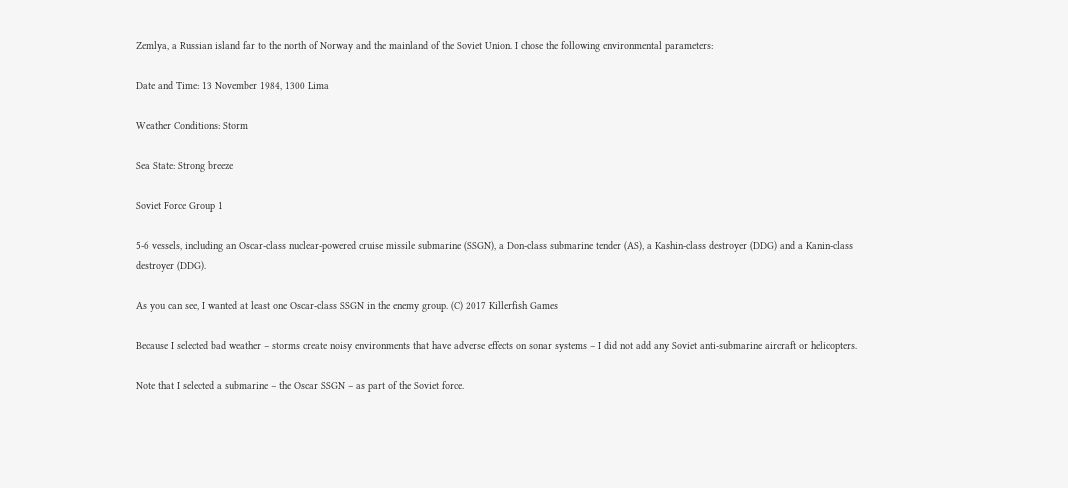Zemlya, a Russian island far to the north of Norway and the mainland of the Soviet Union. I chose the following environmental parameters:

Date and Time: 13 November 1984, 1300 Lima

Weather Conditions: Storm

Sea State: Strong breeze

Soviet Force Group 1

5-6 vessels, including an Oscar-class nuclear-powered cruise missile submarine (SSGN), a Don-class submarine tender (AS), a Kashin-class destroyer (DDG) and a Kanin-class destroyer (DDG).

As you can see, I wanted at least one Oscar-class SSGN in the enemy group. (C) 2017 Killerfish Games

Because I selected bad weather – storms create noisy environments that have adverse effects on sonar systems – I did not add any Soviet anti-submarine aircraft or helicopters.

Note that I selected a submarine – the Oscar SSGN – as part of the Soviet force.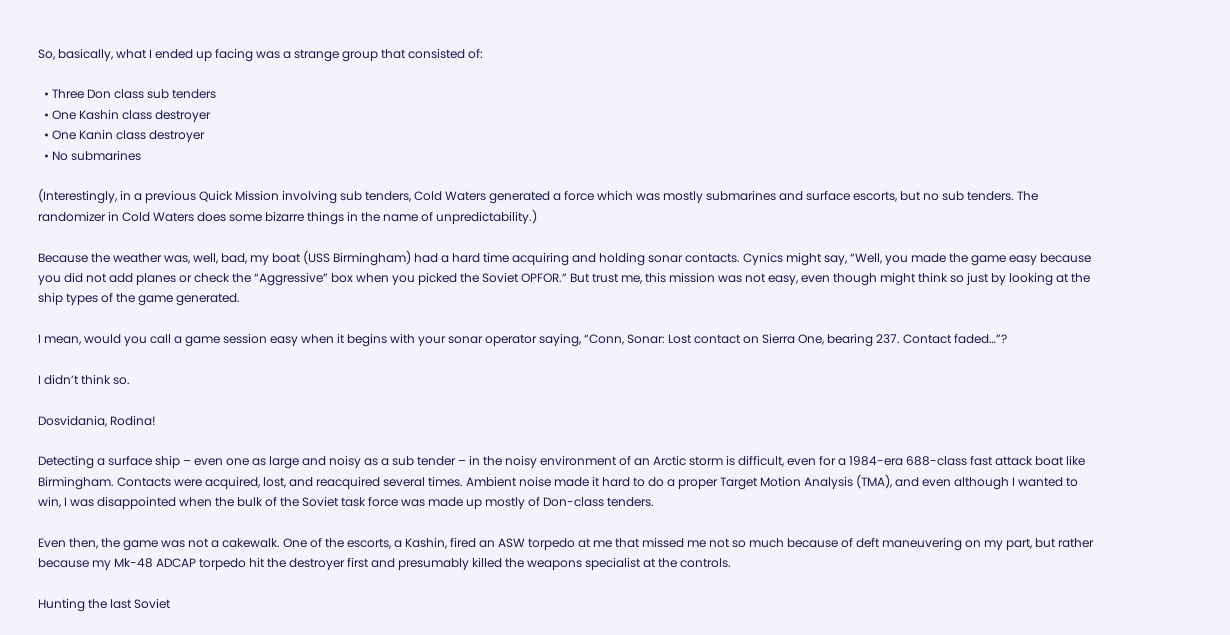So, basically, what I ended up facing was a strange group that consisted of:

  • Three Don class sub tenders
  • One Kashin class destroyer
  • One Kanin class destroyer
  • No submarines

(Interestingly, in a previous Quick Mission involving sub tenders, Cold Waters generated a force which was mostly submarines and surface escorts, but no sub tenders. The randomizer in Cold Waters does some bizarre things in the name of unpredictability.)

Because the weather was, well, bad, my boat (USS Birmingham) had a hard time acquiring and holding sonar contacts. Cynics might say, “Well, you made the game easy because you did not add planes or check the “Aggressive” box when you picked the Soviet OPFOR.” But trust me, this mission was not easy, even though might think so just by looking at the ship types of the game generated.

I mean, would you call a game session easy when it begins with your sonar operator saying, “Conn, Sonar: Lost contact on Sierra One, bearing 237. Contact faded…”?

I didn’t think so.

Dosvidania, Rodina!

Detecting a surface ship – even one as large and noisy as a sub tender – in the noisy environment of an Arctic storm is difficult, even for a 1984-era 688-class fast attack boat like Birmingham. Contacts were acquired, lost, and reacquired several times. Ambient noise made it hard to do a proper Target Motion Analysis (TMA), and even although I wanted to win, I was disappointed when the bulk of the Soviet task force was made up mostly of Don-class tenders.

Even then, the game was not a cakewalk. One of the escorts, a Kashin, fired an ASW torpedo at me that missed me not so much because of deft maneuvering on my part, but rather because my Mk-48 ADCAP torpedo hit the destroyer first and presumably killed the weapons specialist at the controls.

Hunting the last Soviet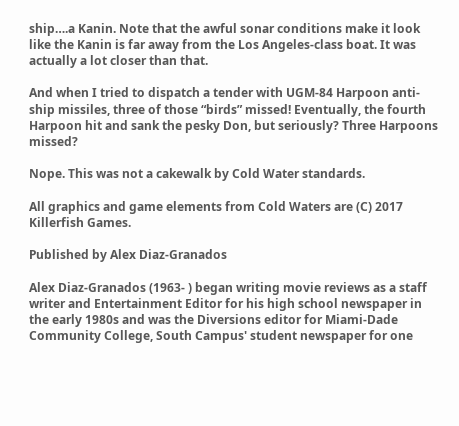ship….a Kanin. Note that the awful sonar conditions make it look like the Kanin is far away from the Los Angeles-class boat. It was actually a lot closer than that.

And when I tried to dispatch a tender with UGM-84 Harpoon anti-ship missiles, three of those “birds” missed! Eventually, the fourth Harpoon hit and sank the pesky Don, but seriously? Three Harpoons missed?

Nope. This was not a cakewalk by Cold Water standards.

All graphics and game elements from Cold Waters are (C) 2017 Killerfish Games.

Published by Alex Diaz-Granados

Alex Diaz-Granados (1963- ) began writing movie reviews as a staff writer and Entertainment Editor for his high school newspaper in the early 1980s and was the Diversions editor for Miami-Dade Community College, South Campus' student newspaper for one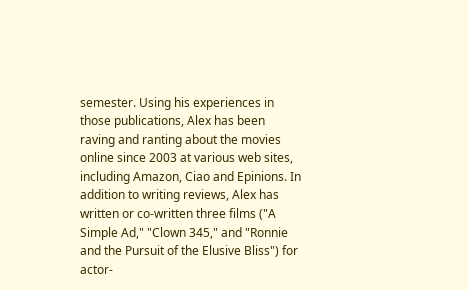semester. Using his experiences in those publications, Alex has been raving and ranting about the movies online since 2003 at various web sites, including Amazon, Ciao and Epinions. In addition to writing reviews, Alex has written or co-written three films ("A Simple Ad," "Clown 345," and "Ronnie and the Pursuit of the Elusive Bliss") for actor-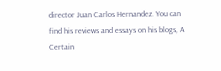director Juan Carlos Hernandez. You can find his reviews and essays on his blogs, A Certain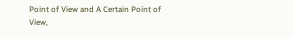Point of View and A Certain Point of View,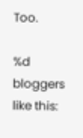Too.

%d bloggers like this: